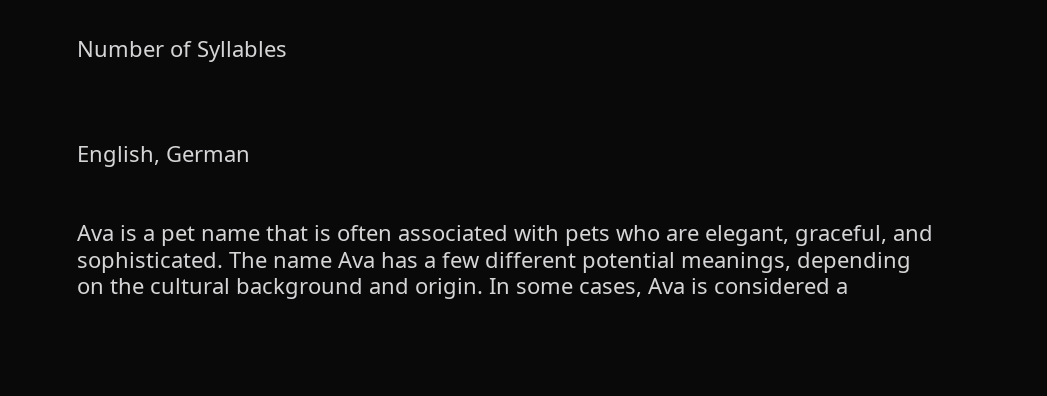Number of Syllables



English, German


Ava is a pet name that is often associated with pets who are elegant, graceful, and sophisticated. The name Ava has a few different potential meanings, depending on the cultural background and origin. In some cases, Ava is considered a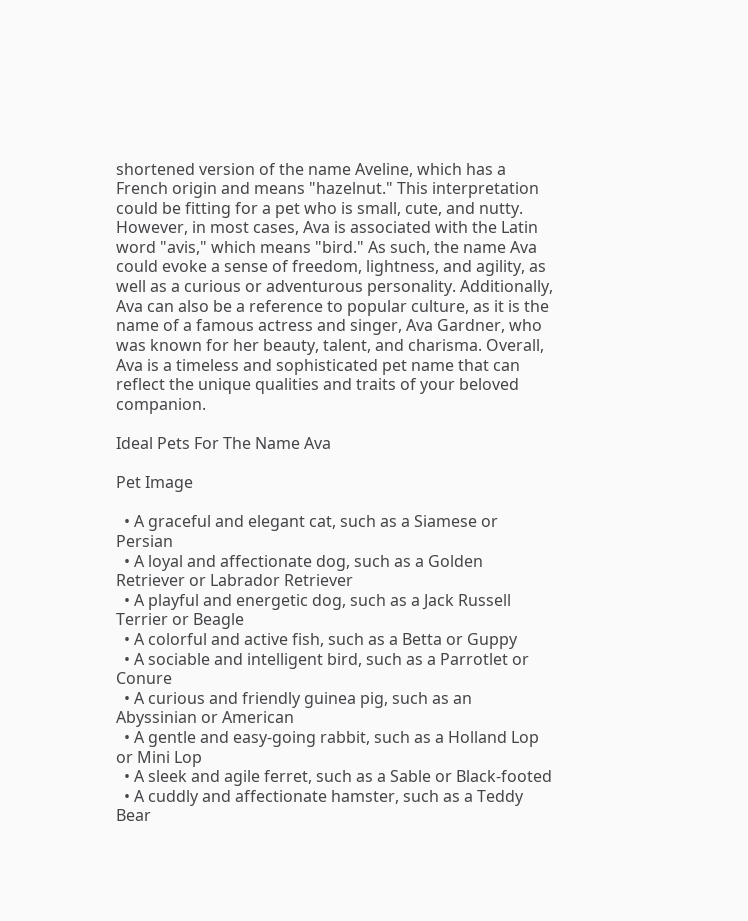shortened version of the name Aveline, which has a French origin and means "hazelnut." This interpretation could be fitting for a pet who is small, cute, and nutty. However, in most cases, Ava is associated with the Latin word "avis," which means "bird." As such, the name Ava could evoke a sense of freedom, lightness, and agility, as well as a curious or adventurous personality. Additionally, Ava can also be a reference to popular culture, as it is the name of a famous actress and singer, Ava Gardner, who was known for her beauty, talent, and charisma. Overall, Ava is a timeless and sophisticated pet name that can reflect the unique qualities and traits of your beloved companion.

Ideal Pets For The Name Ava

Pet Image

  • A graceful and elegant cat, such as a Siamese or Persian
  • A loyal and affectionate dog, such as a Golden Retriever or Labrador Retriever
  • A playful and energetic dog, such as a Jack Russell Terrier or Beagle
  • A colorful and active fish, such as a Betta or Guppy
  • A sociable and intelligent bird, such as a Parrotlet or Conure
  • A curious and friendly guinea pig, such as an Abyssinian or American
  • A gentle and easy-going rabbit, such as a Holland Lop or Mini Lop
  • A sleek and agile ferret, such as a Sable or Black-footed
  • A cuddly and affectionate hamster, such as a Teddy Bear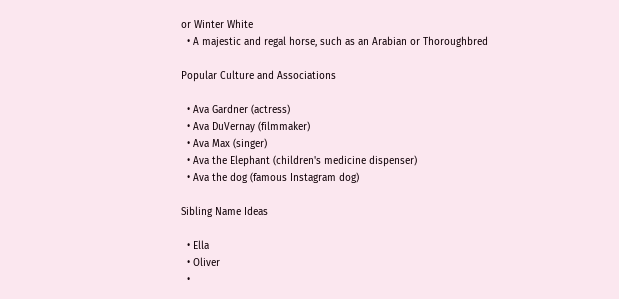or Winter White
  • A majestic and regal horse, such as an Arabian or Thoroughbred

Popular Culture and Associations

  • Ava Gardner (actress)
  • Ava DuVernay (filmmaker)
  • Ava Max (singer)
  • Ava the Elephant (children's medicine dispenser)
  • Ava the dog (famous Instagram dog)

Sibling Name Ideas

  • Ella
  • Oliver
  •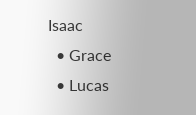Isaac
  • Grace
  • Lucas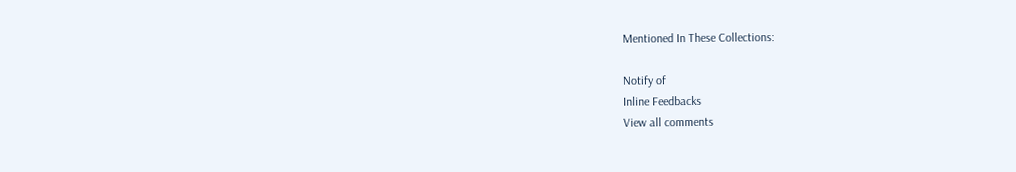Mentioned In These Collections:

Notify of
Inline Feedbacks
View all comments